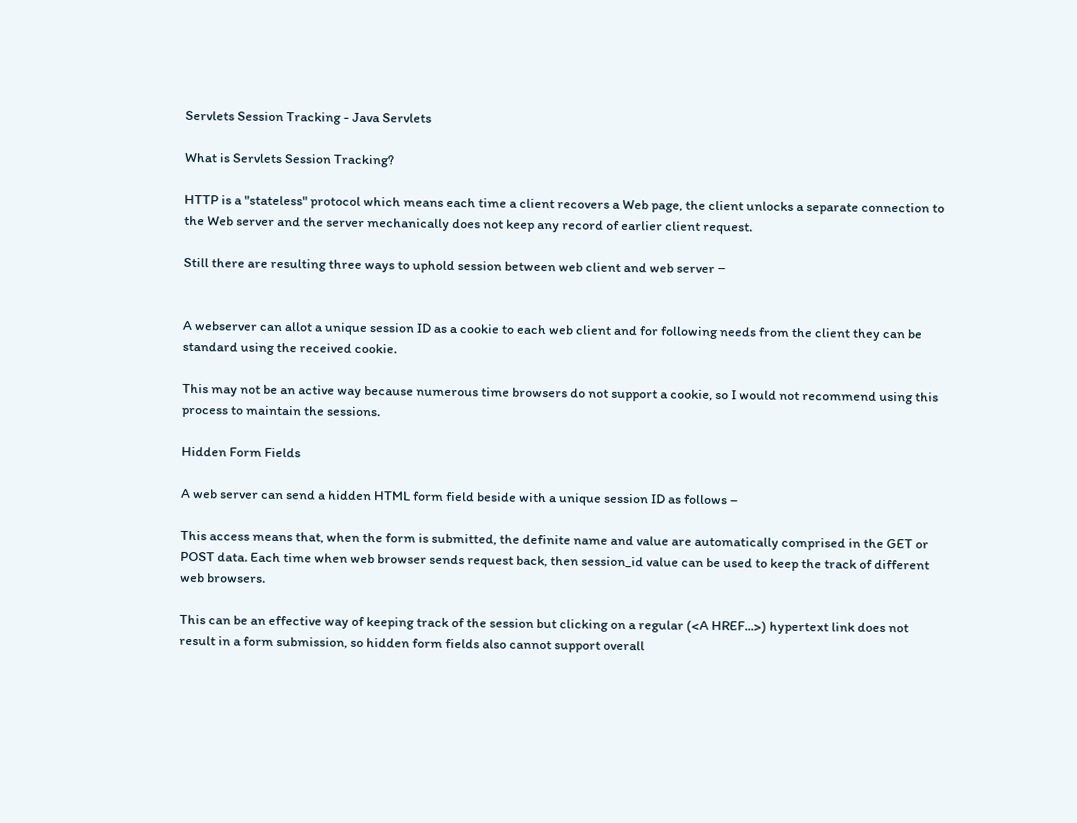Servlets Session Tracking - Java Servlets

What is Servlets Session Tracking?

HTTP is a "stateless" protocol which means each time a client recovers a Web page, the client unlocks a separate connection to the Web server and the server mechanically does not keep any record of earlier client request.

Still there are resulting three ways to uphold session between web client and web server −


A webserver can allot a unique session ID as a cookie to each web client and for following needs from the client they can be standard using the received cookie.

This may not be an active way because numerous time browsers do not support a cookie, so I would not recommend using this process to maintain the sessions.

Hidden Form Fields

A web server can send a hidden HTML form field beside with a unique session ID as follows –

This access means that, when the form is submitted, the definite name and value are automatically comprised in the GET or POST data. Each time when web browser sends request back, then session_id value can be used to keep the track of different web browsers.

This can be an effective way of keeping track of the session but clicking on a regular (<A HREF...>) hypertext link does not result in a form submission, so hidden form fields also cannot support overall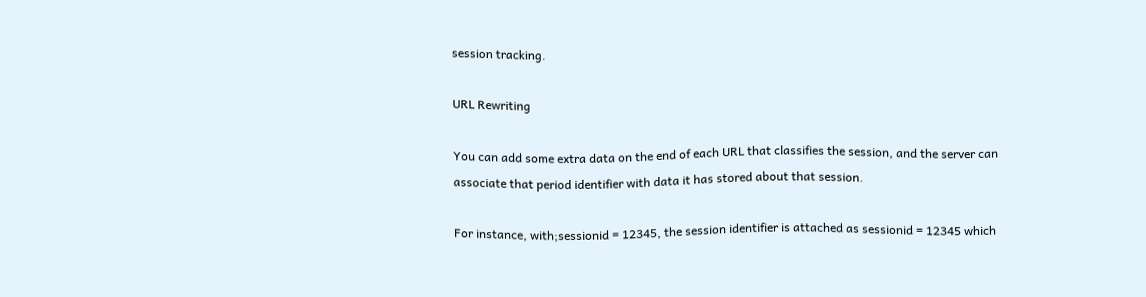session tracking.

URL Rewriting

You can add some extra data on the end of each URL that classifies the session, and the server can associate that period identifier with data it has stored about that session.

For instance, with;sessionid = 12345, the session identifier is attached as sessionid = 12345 which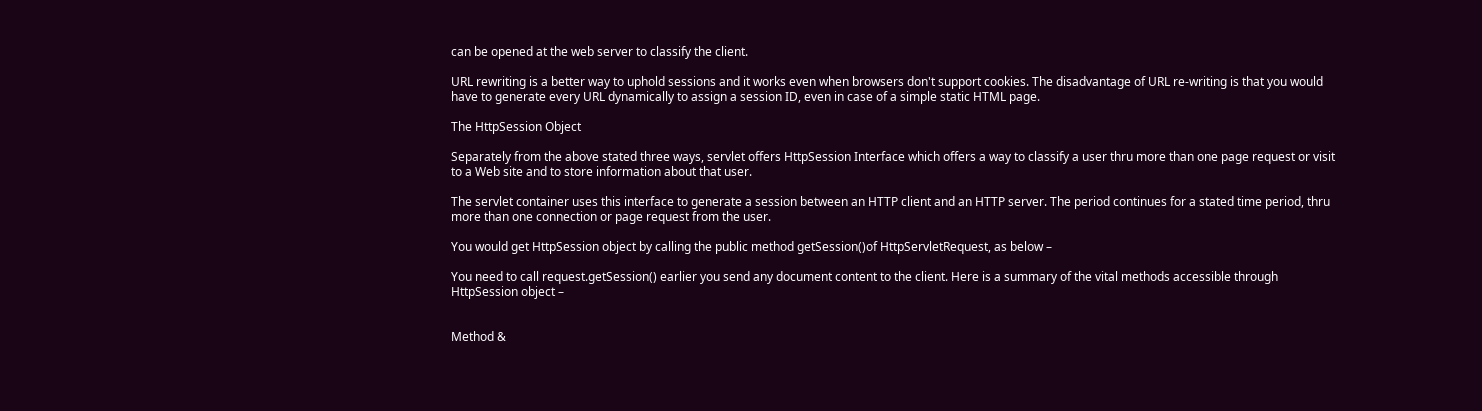can be opened at the web server to classify the client.

URL rewriting is a better way to uphold sessions and it works even when browsers don't support cookies. The disadvantage of URL re-writing is that you would have to generate every URL dynamically to assign a session ID, even in case of a simple static HTML page.

The HttpSession Object

Separately from the above stated three ways, servlet offers HttpSession Interface which offers a way to classify a user thru more than one page request or visit to a Web site and to store information about that user.

The servlet container uses this interface to generate a session between an HTTP client and an HTTP server. The period continues for a stated time period, thru more than one connection or page request from the user.

You would get HttpSession object by calling the public method getSession()of HttpServletRequest, as below –

You need to call request.getSession() earlier you send any document content to the client. Here is a summary of the vital methods accessible through HttpSession object –


Method &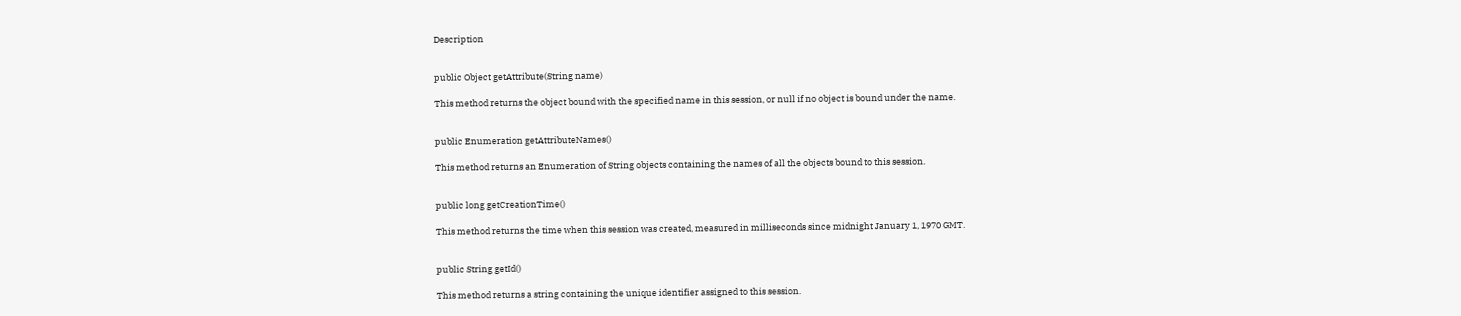Description


public Object getAttribute(String name)

This method returns the object bound with the specified name in this session, or null if no object is bound under the name.


public Enumeration getAttributeNames()

This method returns an Enumeration of String objects containing the names of all the objects bound to this session.


public long getCreationTime()

This method returns the time when this session was created, measured in milliseconds since midnight January 1, 1970 GMT.


public String getId()

This method returns a string containing the unique identifier assigned to this session.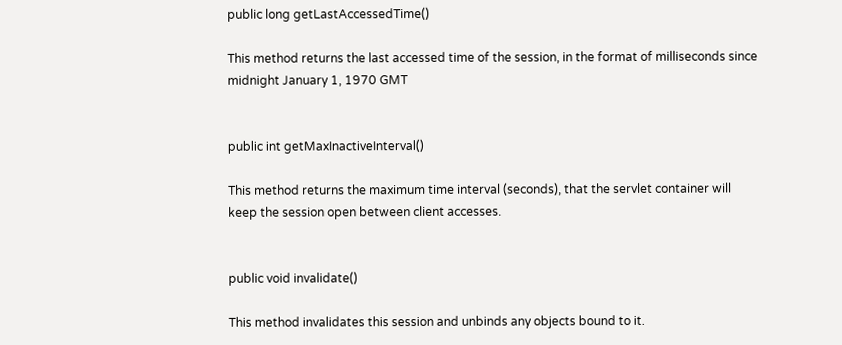public long getLastAccessedTime()

This method returns the last accessed time of the session, in the format of milliseconds since midnight January 1, 1970 GMT


public int getMaxInactiveInterval()

This method returns the maximum time interval (seconds), that the servlet container will keep the session open between client accesses.


public void invalidate()

This method invalidates this session and unbinds any objects bound to it.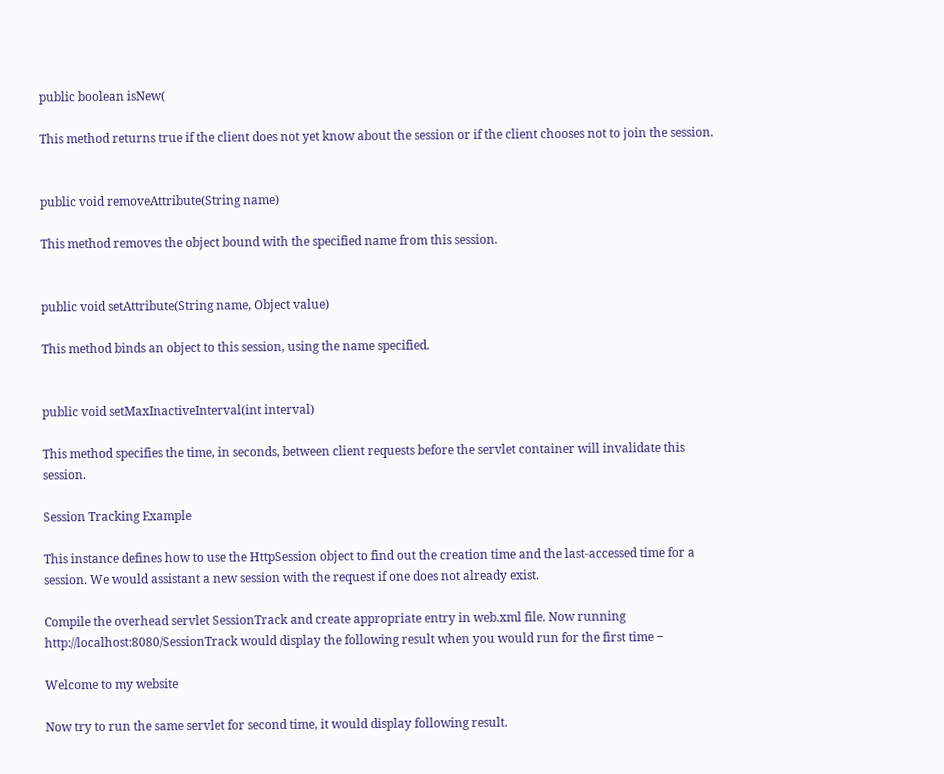public boolean isNew(

This method returns true if the client does not yet know about the session or if the client chooses not to join the session.


public void removeAttribute(String name)

This method removes the object bound with the specified name from this session.


public void setAttribute(String name, Object value)

This method binds an object to this session, using the name specified.


public void setMaxInactiveInterval(int interval)

This method specifies the time, in seconds, between client requests before the servlet container will invalidate this session.

Session Tracking Example

This instance defines how to use the HttpSession object to find out the creation time and the last-accessed time for a session. We would assistant a new session with the request if one does not already exist.

Compile the overhead servlet SessionTrack and create appropriate entry in web.xml file. Now running http://localhost:8080/SessionTrack would display the following result when you would run for the first time −

Welcome to my website

Now try to run the same servlet for second time, it would display following result.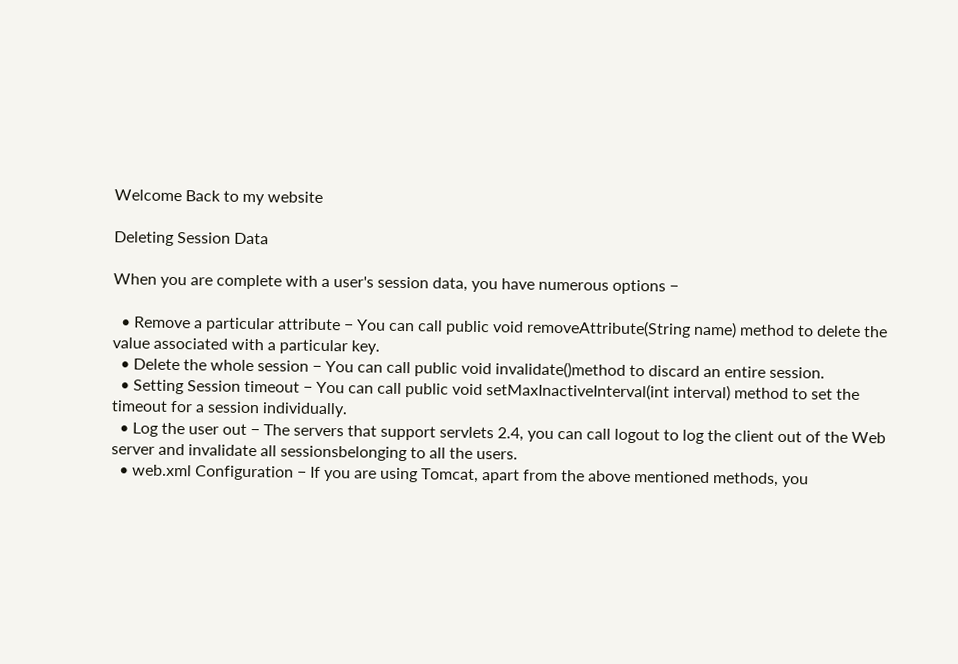Welcome Back to my website

Deleting Session Data

When you are complete with a user's session data, you have numerous options −

  • Remove a particular attribute − You can call public void removeAttribute(String name) method to delete the value associated with a particular key.
  • Delete the whole session − You can call public void invalidate()method to discard an entire session.
  • Setting Session timeout − You can call public void setMaxInactiveInterval(int interval) method to set the timeout for a session individually.
  • Log the user out − The servers that support servlets 2.4, you can call logout to log the client out of the Web server and invalidate all sessionsbelonging to all the users.
  • web.xml Configuration − If you are using Tomcat, apart from the above mentioned methods, you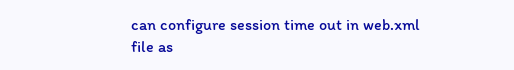can configure session time out in web.xml file as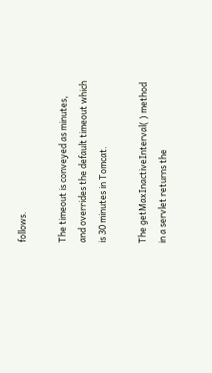follows.

The timeout is conveyed as minutes, and overrides the default timeout which is 30 minutes in Tomcat.

The getMaxInactiveInterval( ) method in a servlet returns the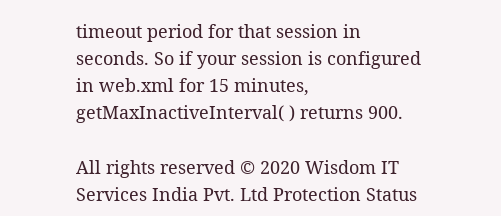timeout period for that session in seconds. So if your session is configured in web.xml for 15 minutes, getMaxInactiveInterval( ) returns 900.

All rights reserved © 2020 Wisdom IT Services India Pvt. Ltd Protection Status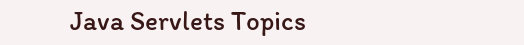Java Servlets Topics